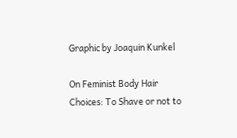Graphic by Joaquin Kunkel

On Feminist Body Hair Choices: To Shave or not to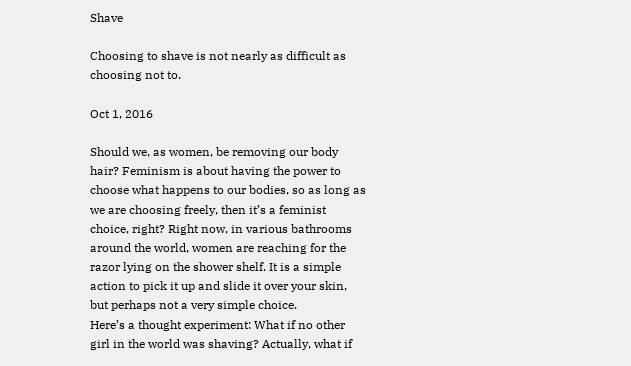Shave

Choosing to shave is not nearly as difficult as choosing not to.

Oct 1, 2016

Should we, as women, be removing our body hair? Feminism is about having the power to choose what happens to our bodies, so as long as we are choosing freely, then it’s a feminist choice, right? Right now, in various bathrooms around the world, women are reaching for the razor lying on the shower shelf. It is a simple action to pick it up and slide it over your skin, but perhaps not a very simple choice.
Here’s a thought experiment: What if no other girl in the world was shaving? Actually, what if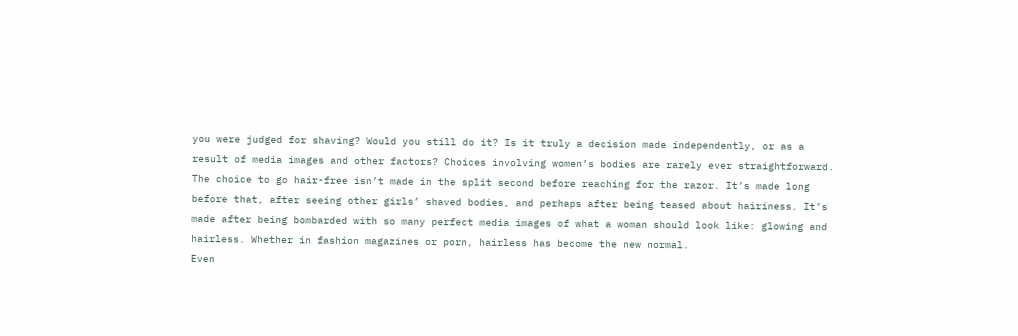you were judged for shaving? Would you still do it? Is it truly a decision made independently, or as a result of media images and other factors? Choices involving women’s bodies are rarely ever straightforward. The choice to go hair-free isn’t made in the split second before reaching for the razor. It’s made long before that, after seeing other girls’ shaved bodies, and perhaps after being teased about hairiness. It’s made after being bombarded with so many perfect media images of what a woman should look like: glowing and hairless. Whether in fashion magazines or porn, hairless has become the new normal.
Even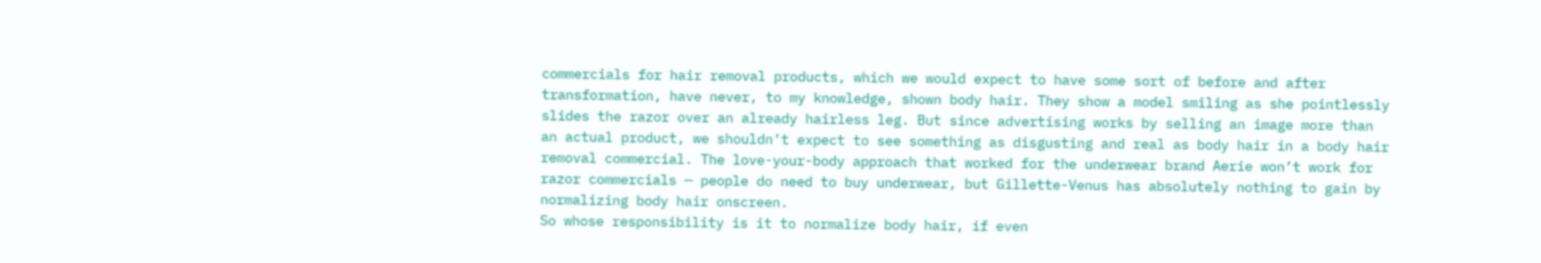commercials for hair removal products, which we would expect to have some sort of before and after transformation, have never, to my knowledge, shown body hair. They show a model smiling as she pointlessly slides the razor over an already hairless leg. But since advertising works by selling an image more than an actual product, we shouldn’t expect to see something as disgusting and real as body hair in a body hair removal commercial. The love-your-body approach that worked for the underwear brand Aerie won’t work for razor commercials — people do need to buy underwear, but Gillette-Venus has absolutely nothing to gain by normalizing body hair onscreen.
So whose responsibility is it to normalize body hair, if even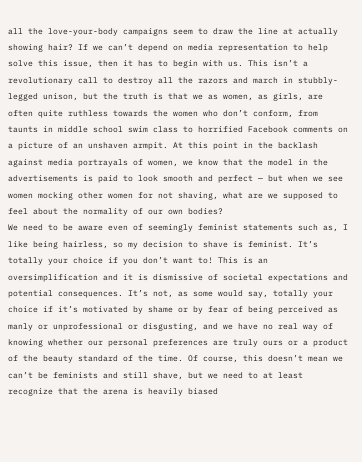all the love-your-body campaigns seem to draw the line at actually showing hair? If we can’t depend on media representation to help solve this issue, then it has to begin with us. This isn’t a revolutionary call to destroy all the razors and march in stubbly-legged unison, but the truth is that we as women, as girls, are often quite ruthless towards the women who don’t conform, from taunts in middle school swim class to horrified Facebook comments on a picture of an unshaven armpit. At this point in the backlash against media portrayals of women, we know that the model in the advertisements is paid to look smooth and perfect — but when we see women mocking other women for not shaving, what are we supposed to feel about the normality of our own bodies?
We need to be aware even of seemingly feminist statements such as, I like being hairless, so my decision to shave is feminist. It’s totally your choice if you don’t want to! This is an oversimplification and it is dismissive of societal expectations and potential consequences. It’s not, as some would say, totally your choice if it’s motivated by shame or by fear of being perceived as manly or unprofessional or disgusting, and we have no real way of knowing whether our personal preferences are truly ours or a product of the beauty standard of the time. Of course, this doesn’t mean we can’t be feminists and still shave, but we need to at least recognize that the arena is heavily biased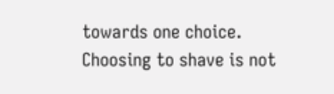towards one choice. Choosing to shave is not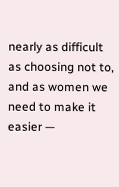nearly as difficult as choosing not to, and as women we need to make it easier —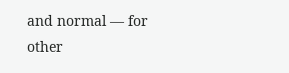and normal — for other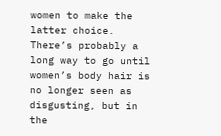women to make the latter choice.
There’s probably a long way to go until women’s body hair is no longer seen as disgusting, but in the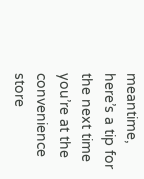meantime, here’s a tip for the next time you’re at the convenience store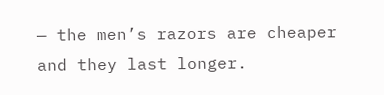— the men’s razors are cheaper and they last longer.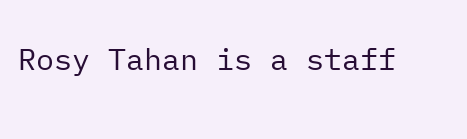Rosy Tahan is a staff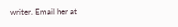writer. Email her at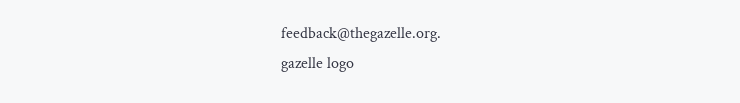feedback@thegazelle.org.
gazelle logo